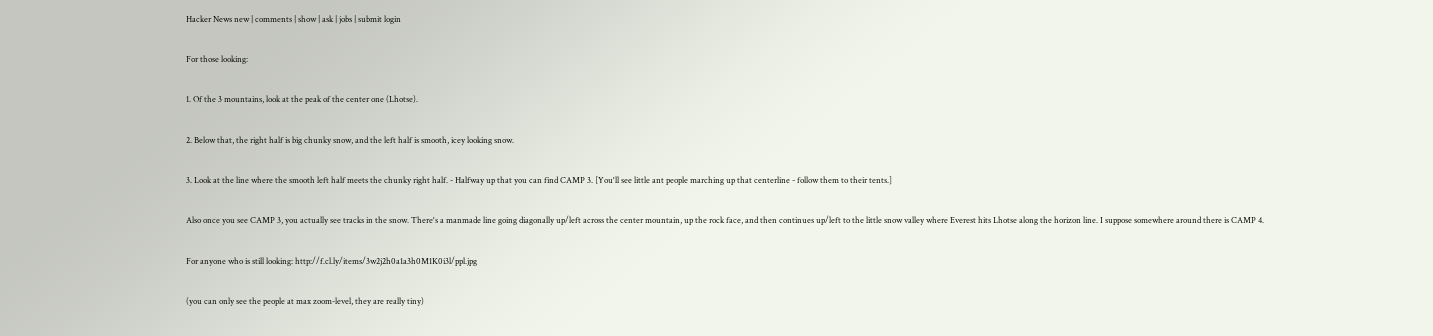Hacker News new | comments | show | ask | jobs | submit login

For those looking:

1. Of the 3 mountains, look at the peak of the center one (Lhotse).

2. Below that, the right half is big chunky snow, and the left half is smooth, icey looking snow.

3. Look at the line where the smooth left half meets the chunky right half. - Halfway up that you can find CAMP 3. [You'll see little ant people marching up that centerline - follow them to their tents.]

Also once you see CAMP 3, you actually see tracks in the snow. There's a manmade line going diagonally up/left across the center mountain, up the rock face, and then continues up/left to the little snow valley where Everest hits Lhotse along the horizon line. I suppose somewhere around there is CAMP 4.

For anyone who is still looking: http://f.cl.ly/items/3w2j2h0a1a3h0M1K0i3l/ppl.jpg

(you can only see the people at max zoom-level, they are really tiny)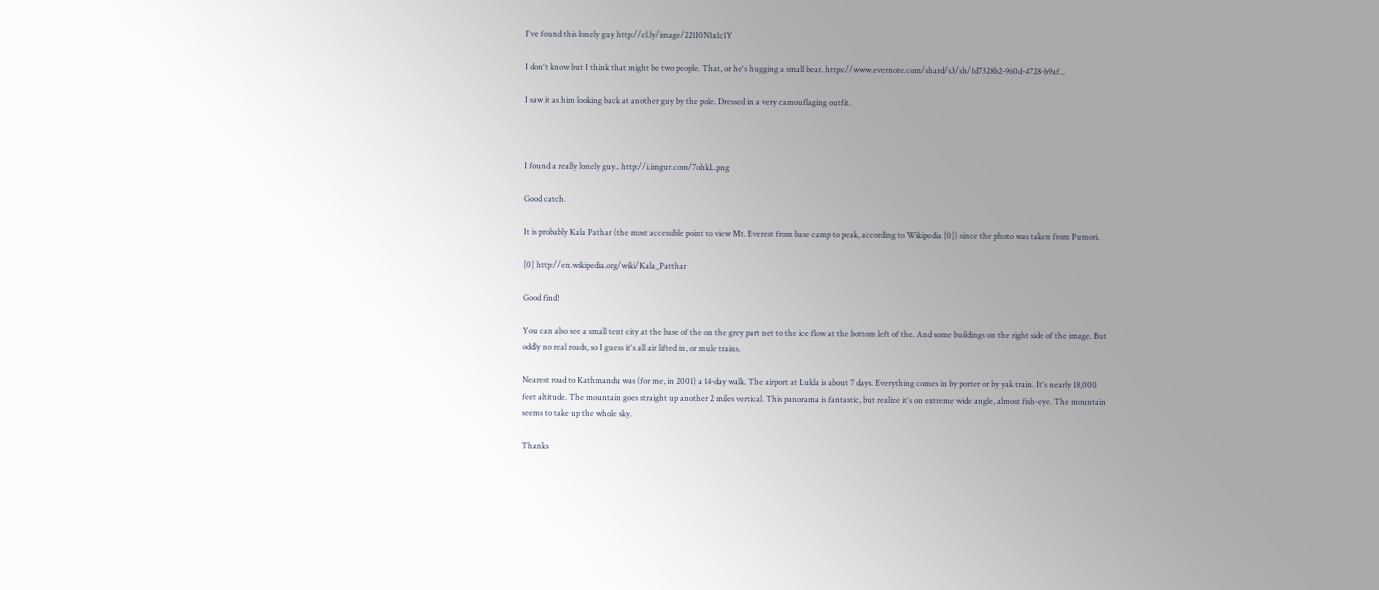I've found this lonely guy http://cl.ly/image/221I0N1x1c1Y

I don't know but I think that might be two people. That, or he's hugging a small bear. https://www.evernote.com/shard/s3/sh/1d7328b2-960d-4728-b9af...

I saw it as him looking back at another guy by the pole. Dressed in a very camouflaging outfit.



I found a really lonely guy.. http://i.imgur.com/7ohkL.png

Good catch.

It is probably Kala Pathar (the most accessible point to view Mt. Everest from base camp to peak, according to Wikipedia [0]) since the photo was taken from Pumori.

[0] http://en.wikipedia.org/wiki/Kala_Patthar

Good find!

You can also see a small tent city at the base of the on the grey part net to the ice flow at the bottom left of the. And some buildings on the right side of the image. But oddly no real roads, so I guess it's all air lifted in, or mule trains.

Nearest road to Kathmandu was (for me, in 2001) a 14-day walk. The airport at Lukla is about 7 days. Everything comes in by porter or by yak train. It's nearly 18,000 feet altitude. The mountain goes straight up another 2 miles vertical. This panorama is fantastic, but realize it's on extreme wide angle, almost fish-eye. The mountain seems to take up the whole sky.

Thanks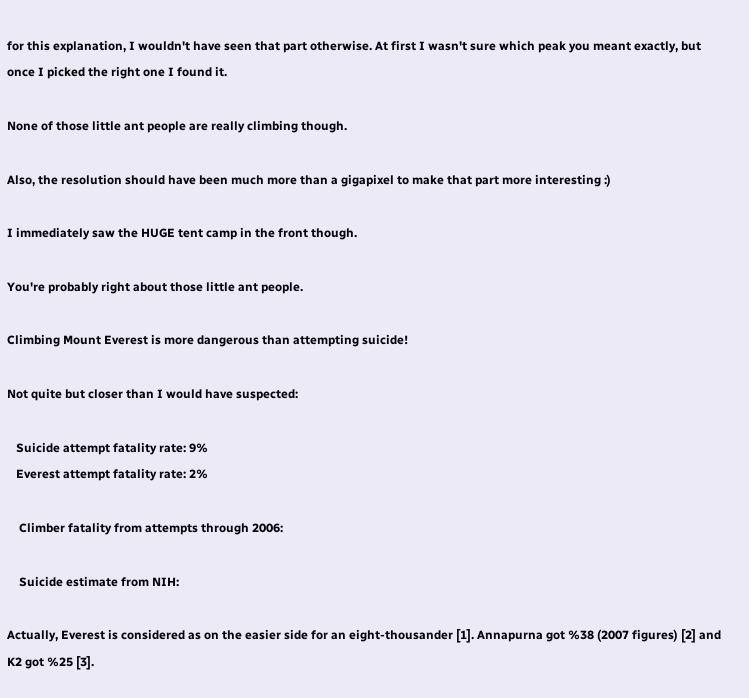for this explanation, I wouldn't have seen that part otherwise. At first I wasn't sure which peak you meant exactly, but once I picked the right one I found it.

None of those little ant people are really climbing though.

Also, the resolution should have been much more than a gigapixel to make that part more interesting :)

I immediately saw the HUGE tent camp in the front though.

You're probably right about those little ant people.

Climbing Mount Everest is more dangerous than attempting suicide!

Not quite but closer than I would have suspected:

   Suicide attempt fatality rate: 9%
   Everest attempt fatality rate: 2%

    Climber fatality from attempts through 2006:

    Suicide estimate from NIH:

Actually, Everest is considered as on the easier side for an eight-thousander [1]. Annapurna got %38 (2007 figures) [2] and K2 got %25 [3].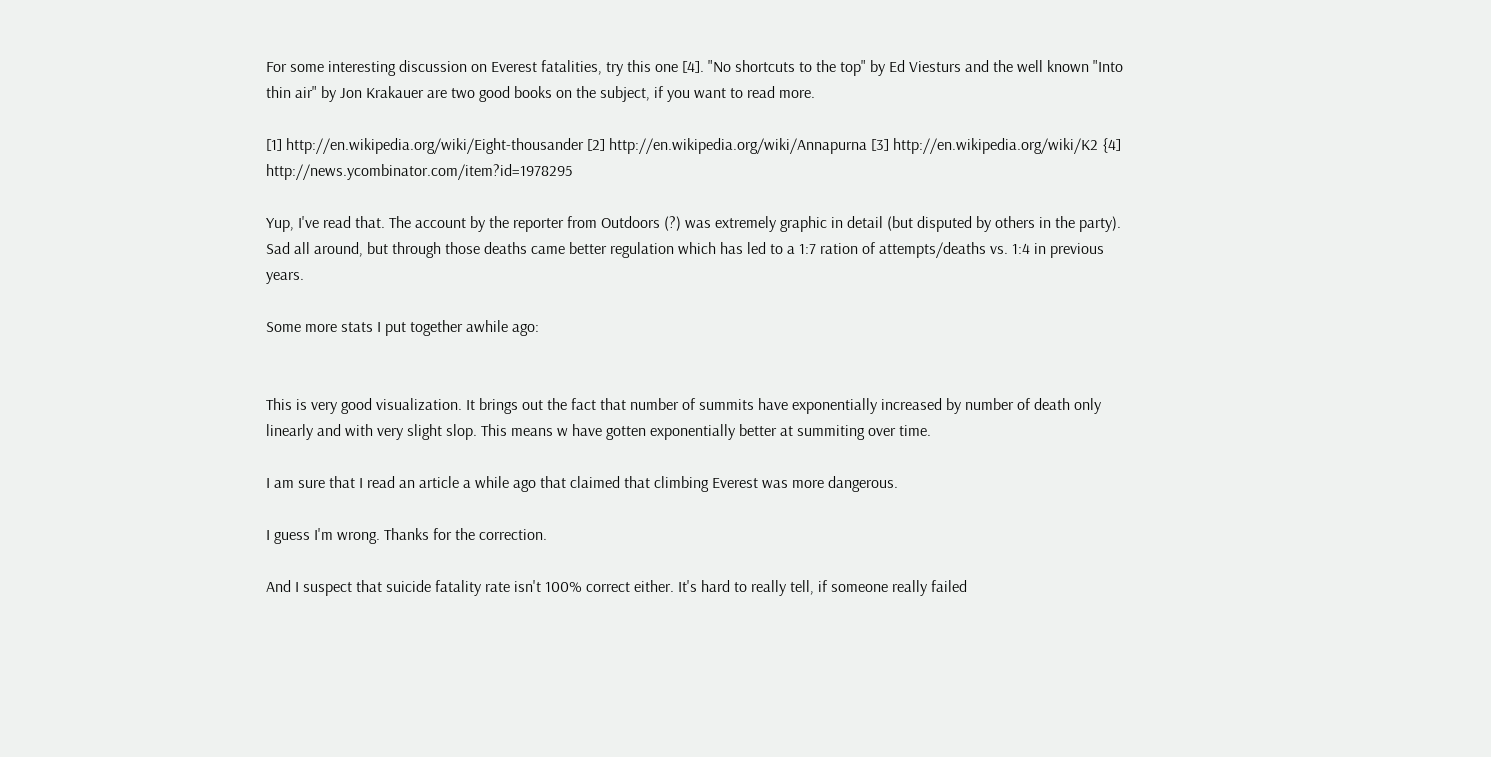For some interesting discussion on Everest fatalities, try this one [4]. "No shortcuts to the top" by Ed Viesturs and the well known "Into thin air" by Jon Krakauer are two good books on the subject, if you want to read more.

[1] http://en.wikipedia.org/wiki/Eight-thousander [2] http://en.wikipedia.org/wiki/Annapurna [3] http://en.wikipedia.org/wiki/K2 {4] http://news.ycombinator.com/item?id=1978295

Yup, I've read that. The account by the reporter from Outdoors (?) was extremely graphic in detail (but disputed by others in the party). Sad all around, but through those deaths came better regulation which has led to a 1:7 ration of attempts/deaths vs. 1:4 in previous years.

Some more stats I put together awhile ago:


This is very good visualization. It brings out the fact that number of summits have exponentially increased by number of death only linearly and with very slight slop. This means w have gotten exponentially better at summiting over time.

I am sure that I read an article a while ago that claimed that climbing Everest was more dangerous.

I guess I'm wrong. Thanks for the correction.

And I suspect that suicide fatality rate isn't 100% correct either. It's hard to really tell, if someone really failed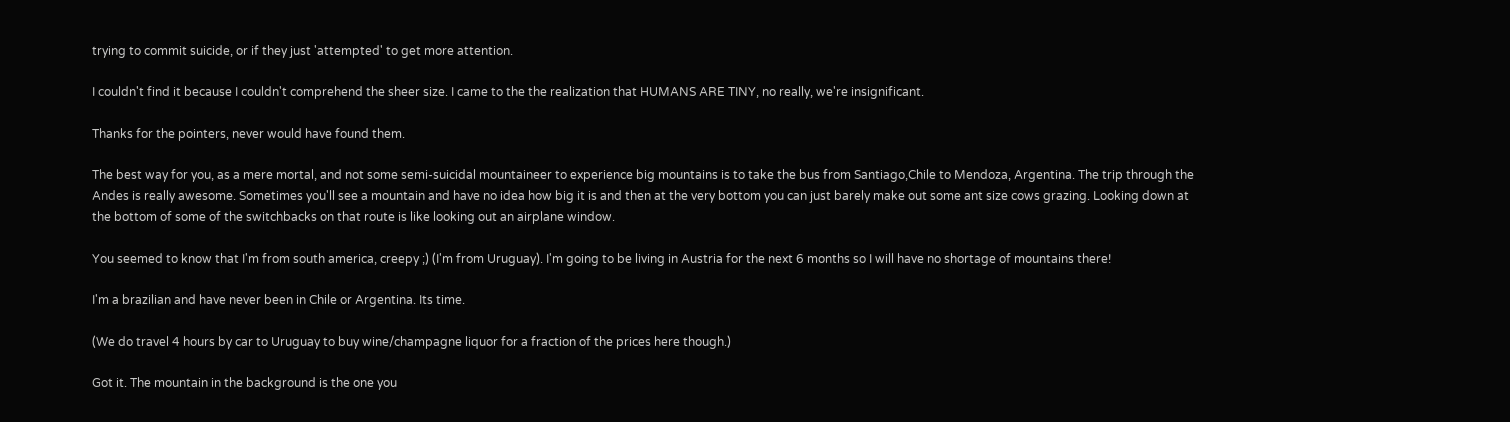trying to commit suicide, or if they just 'attempted' to get more attention.

I couldn't find it because I couldn't comprehend the sheer size. I came to the the realization that HUMANS ARE TINY, no really, we're insignificant.

Thanks for the pointers, never would have found them.

The best way for you, as a mere mortal, and not some semi-suicidal mountaineer to experience big mountains is to take the bus from Santiago,Chile to Mendoza, Argentina. The trip through the Andes is really awesome. Sometimes you'll see a mountain and have no idea how big it is and then at the very bottom you can just barely make out some ant size cows grazing. Looking down at the bottom of some of the switchbacks on that route is like looking out an airplane window.

You seemed to know that I'm from south america, creepy ;) (I'm from Uruguay). I'm going to be living in Austria for the next 6 months so I will have no shortage of mountains there!

I'm a brazilian and have never been in Chile or Argentina. Its time.

(We do travel 4 hours by car to Uruguay to buy wine/champagne liquor for a fraction of the prices here though.)

Got it. The mountain in the background is the one you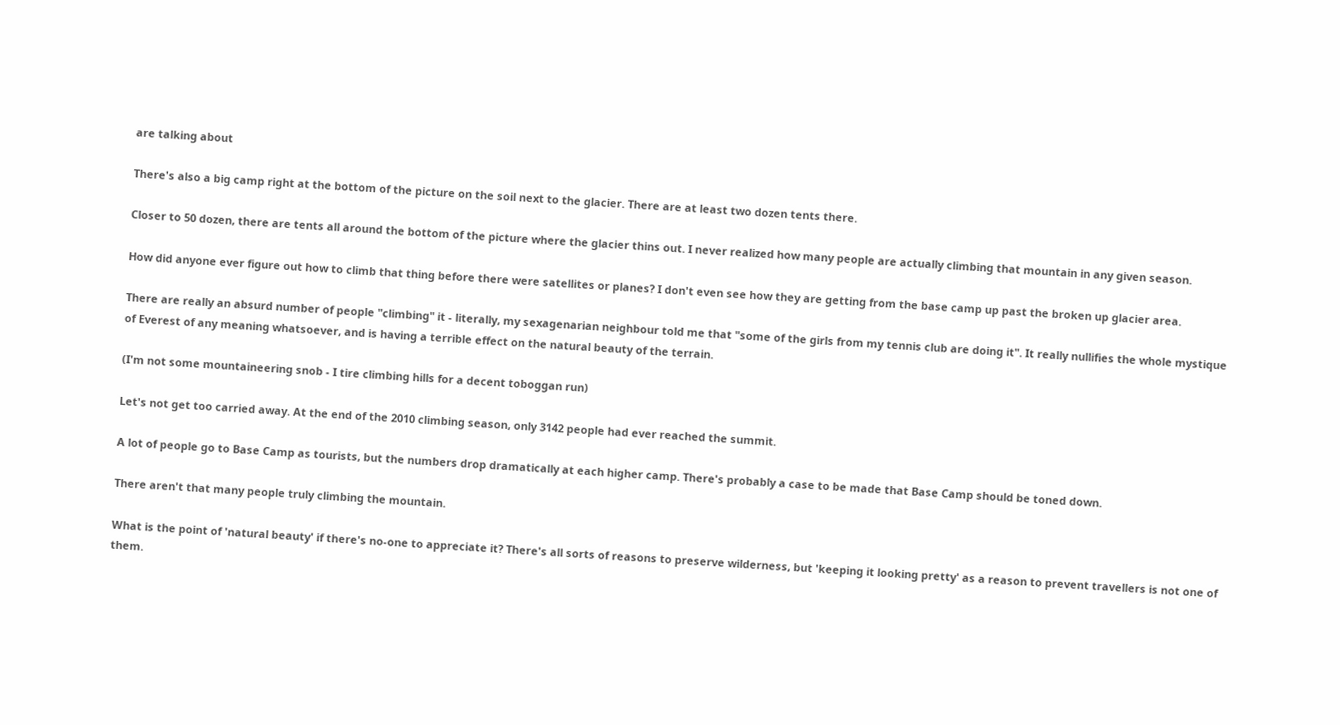are talking about

There's also a big camp right at the bottom of the picture on the soil next to the glacier. There are at least two dozen tents there.

Closer to 50 dozen, there are tents all around the bottom of the picture where the glacier thins out. I never realized how many people are actually climbing that mountain in any given season.

How did anyone ever figure out how to climb that thing before there were satellites or planes? I don't even see how they are getting from the base camp up past the broken up glacier area.

There are really an absurd number of people "climbing" it - literally, my sexagenarian neighbour told me that "some of the girls from my tennis club are doing it". It really nullifies the whole mystique of Everest of any meaning whatsoever, and is having a terrible effect on the natural beauty of the terrain.

(I'm not some mountaineering snob - I tire climbing hills for a decent toboggan run)

Let's not get too carried away. At the end of the 2010 climbing season, only 3142 people had ever reached the summit.

A lot of people go to Base Camp as tourists, but the numbers drop dramatically at each higher camp. There's probably a case to be made that Base Camp should be toned down.

There aren't that many people truly climbing the mountain.

What is the point of 'natural beauty' if there's no-one to appreciate it? There's all sorts of reasons to preserve wilderness, but 'keeping it looking pretty' as a reason to prevent travellers is not one of them.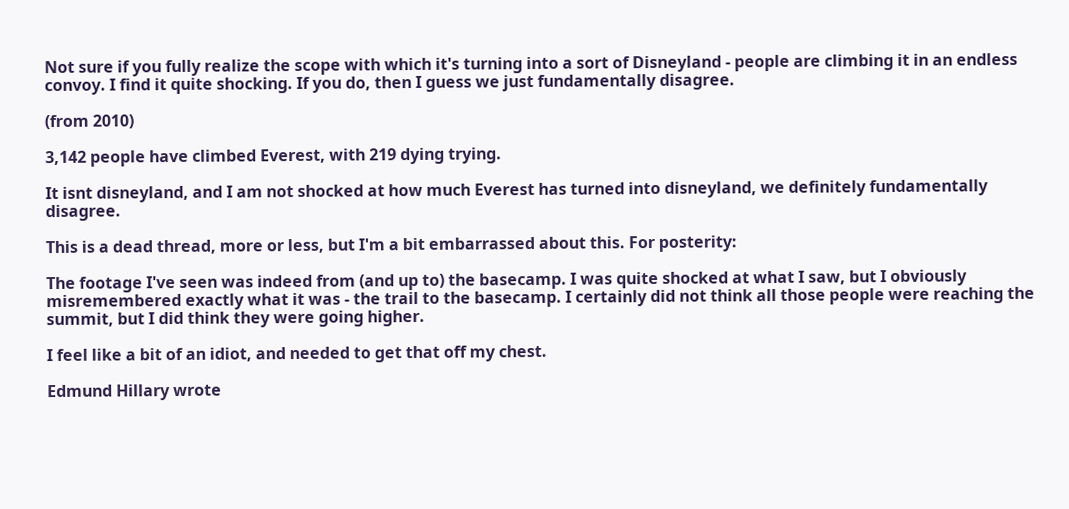Not sure if you fully realize the scope with which it's turning into a sort of Disneyland - people are climbing it in an endless convoy. I find it quite shocking. If you do, then I guess we just fundamentally disagree.

(from 2010)

3,142 people have climbed Everest, with 219 dying trying.

It isnt disneyland, and I am not shocked at how much Everest has turned into disneyland, we definitely fundamentally disagree.

This is a dead thread, more or less, but I'm a bit embarrassed about this. For posterity:

The footage I've seen was indeed from (and up to) the basecamp. I was quite shocked at what I saw, but I obviously misremembered exactly what it was - the trail to the basecamp. I certainly did not think all those people were reaching the summit, but I did think they were going higher.

I feel like a bit of an idiot, and needed to get that off my chest.

Edmund Hillary wrote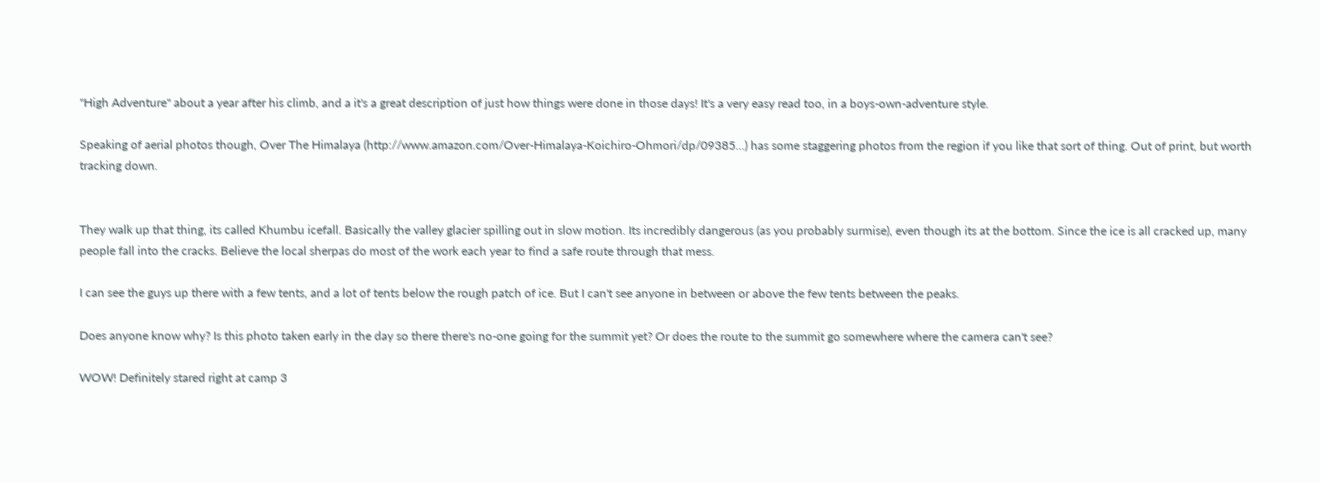"High Adventure" about a year after his climb, and a it's a great description of just how things were done in those days! It's a very easy read too, in a boys-own-adventure style.

Speaking of aerial photos though, Over The Himalaya (http://www.amazon.com/Over-Himalaya-Koichiro-Ohmori/dp/09385...) has some staggering photos from the region if you like that sort of thing. Out of print, but worth tracking down.


They walk up that thing, its called Khumbu icefall. Basically the valley glacier spilling out in slow motion. Its incredibly dangerous (as you probably surmise), even though its at the bottom. Since the ice is all cracked up, many people fall into the cracks. Believe the local sherpas do most of the work each year to find a safe route through that mess.

I can see the guys up there with a few tents, and a lot of tents below the rough patch of ice. But I can't see anyone in between or above the few tents between the peaks.

Does anyone know why? Is this photo taken early in the day so there there's no-one going for the summit yet? Or does the route to the summit go somewhere where the camera can't see?

WOW! Definitely stared right at camp 3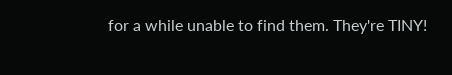for a while unable to find them. They're TINY!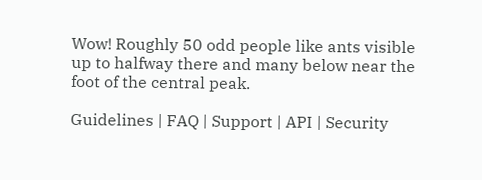Wow! Roughly 50 odd people like ants visible up to halfway there and many below near the foot of the central peak.

Guidelines | FAQ | Support | API | Security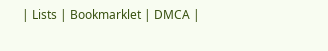| Lists | Bookmarklet | DMCA |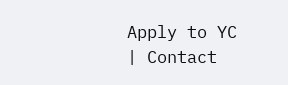Apply to YC | Contact